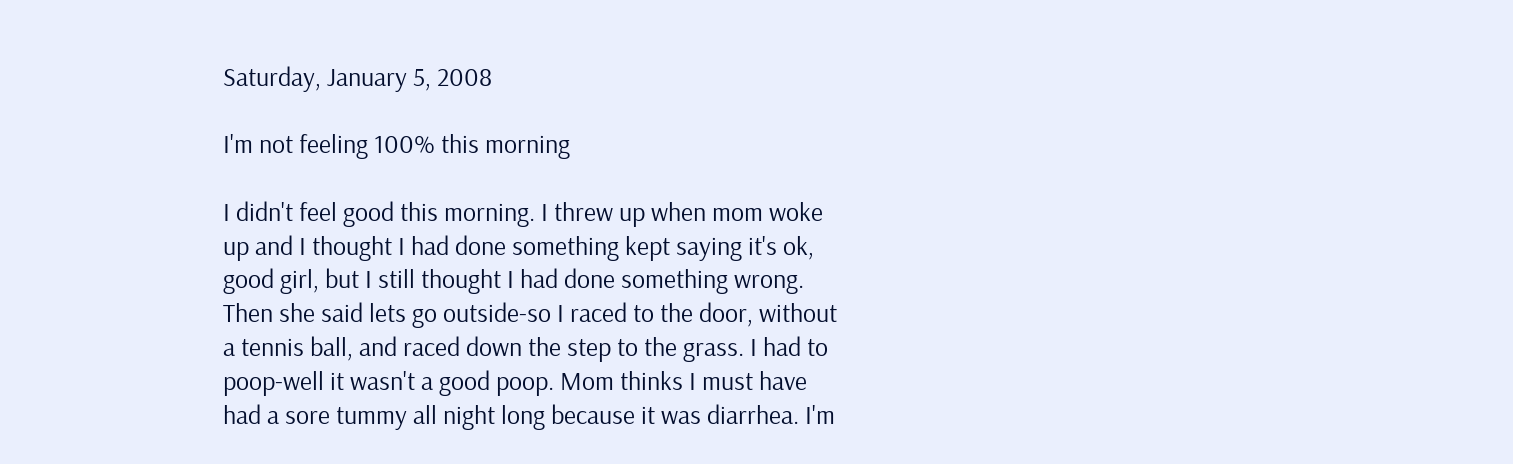Saturday, January 5, 2008

I'm not feeling 100% this morning

I didn't feel good this morning. I threw up when mom woke up and I thought I had done something kept saying it's ok, good girl, but I still thought I had done something wrong. Then she said lets go outside-so I raced to the door, without a tennis ball, and raced down the step to the grass. I had to poop-well it wasn't a good poop. Mom thinks I must have had a sore tummy all night long because it was diarrhea. I'm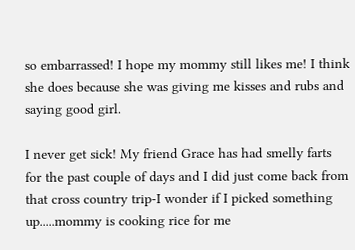so embarrassed! I hope my mommy still likes me! I think she does because she was giving me kisses and rubs and saying good girl.

I never get sick! My friend Grace has had smelly farts for the past couple of days and I did just come back from that cross country trip-I wonder if I picked something up.....mommy is cooking rice for me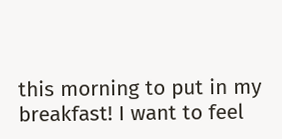this morning to put in my breakfast! I want to feel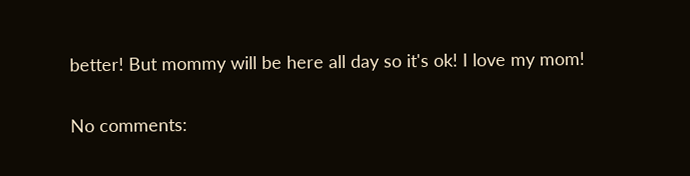better! But mommy will be here all day so it's ok! I love my mom!

No comments: